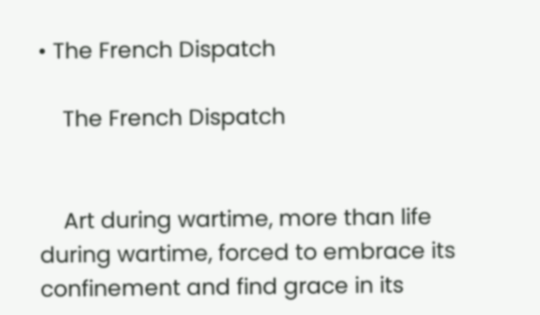• The French Dispatch

    The French Dispatch


    Art during wartime, more than life during wartime, forced to embrace its confinement and find grace in its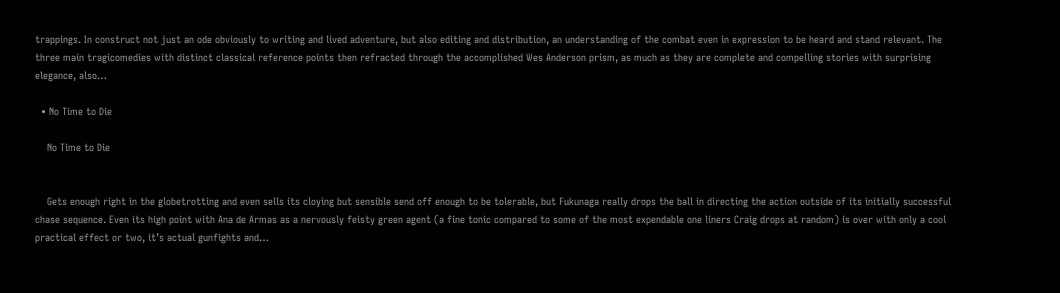trappings. In construct not just an ode obviously to writing and lived adventure, but also editing and distribution, an understanding of the combat even in expression to be heard and stand relevant. The three main tragicomedies with distinct classical reference points then refracted through the accomplished Wes Anderson prism, as much as they are complete and compelling stories with surprising elegance, also…

  • No Time to Die

    No Time to Die


    Gets enough right in the globetrotting and even sells its cloying but sensible send off enough to be tolerable, but Fukunaga really drops the ball in directing the action outside of its initially successful chase sequence. Even its high point with Ana de Armas as a nervously feisty green agent (a fine tonic compared to some of the most expendable one liners Craig drops at random) is over with only a cool practical effect or two, it’s actual gunfights and…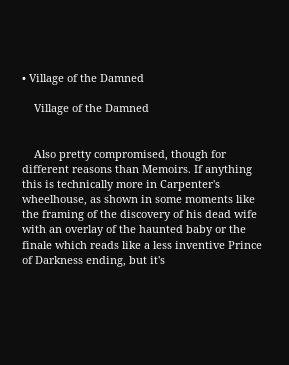• Village of the Damned

    Village of the Damned


    Also pretty compromised, though for different reasons than Memoirs. If anything this is technically more in Carpenter's wheelhouse, as shown in some moments like the framing of the discovery of his dead wife with an overlay of the haunted baby or the finale which reads like a less inventive Prince of Darkness ending, but it's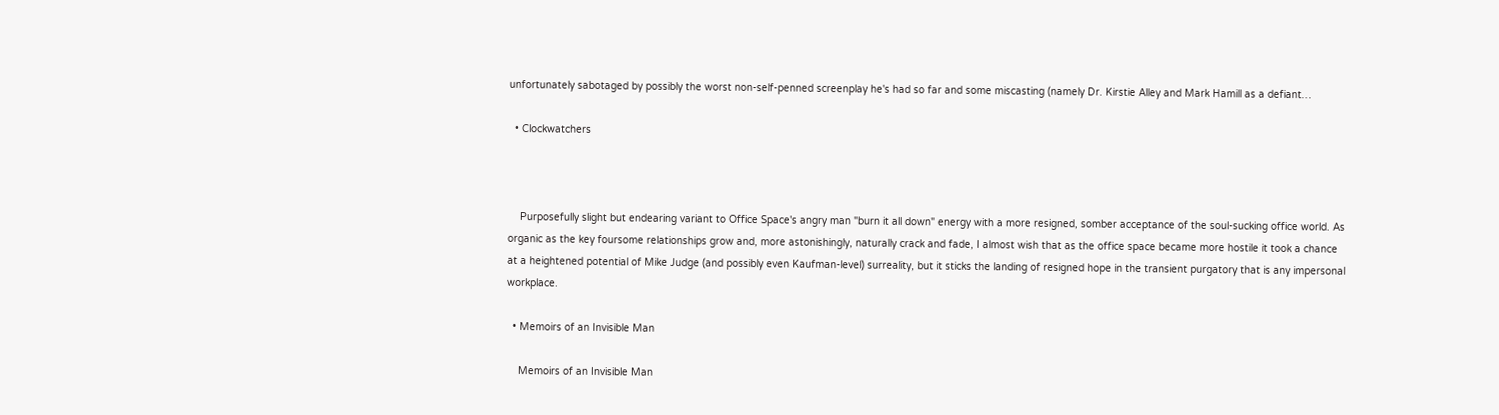unfortunately sabotaged by possibly the worst non-self-penned screenplay he's had so far and some miscasting (namely Dr. Kirstie Alley and Mark Hamill as a defiant…

  • Clockwatchers



    Purposefully slight but endearing variant to Office Space's angry man "burn it all down" energy with a more resigned, somber acceptance of the soul-sucking office world. As organic as the key foursome relationships grow and, more astonishingly, naturally crack and fade, I almost wish that as the office space became more hostile it took a chance at a heightened potential of Mike Judge (and possibly even Kaufman-level) surreality, but it sticks the landing of resigned hope in the transient purgatory that is any impersonal workplace.

  • Memoirs of an Invisible Man

    Memoirs of an Invisible Man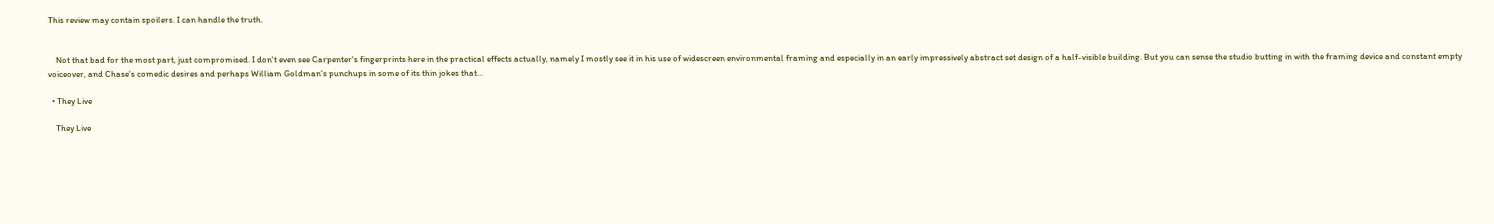This review may contain spoilers. I can handle the truth.


    Not that bad for the most part, just compromised. I don't even see Carpenter's fingerprints here in the practical effects actually, namely I mostly see it in his use of widescreen environmental framing and especially in an early impressively abstract set design of a half-visible building. But you can sense the studio butting in with the framing device and constant empty voiceover, and Chase's comedic desires and perhaps William Goldman's punchups in some of its thin jokes that…

  • They Live

    They Live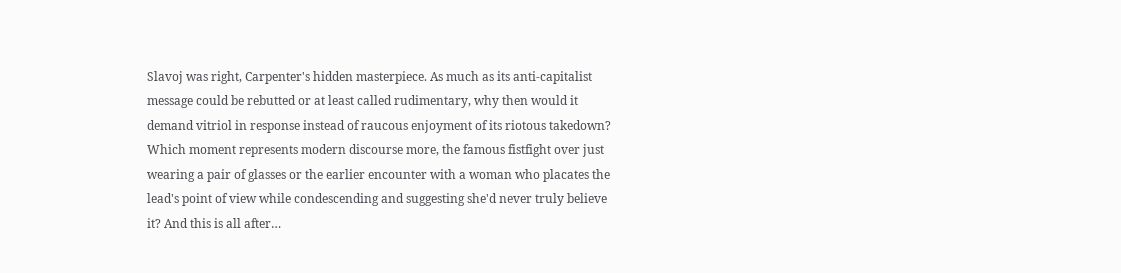Slavoj was right, Carpenter's hidden masterpiece. As much as its anti-capitalist message could be rebutted or at least called rudimentary, why then would it demand vitriol in response instead of raucous enjoyment of its riotous takedown? Which moment represents modern discourse more, the famous fistfight over just wearing a pair of glasses or the earlier encounter with a woman who placates the lead's point of view while condescending and suggesting she'd never truly believe it? And this is all after…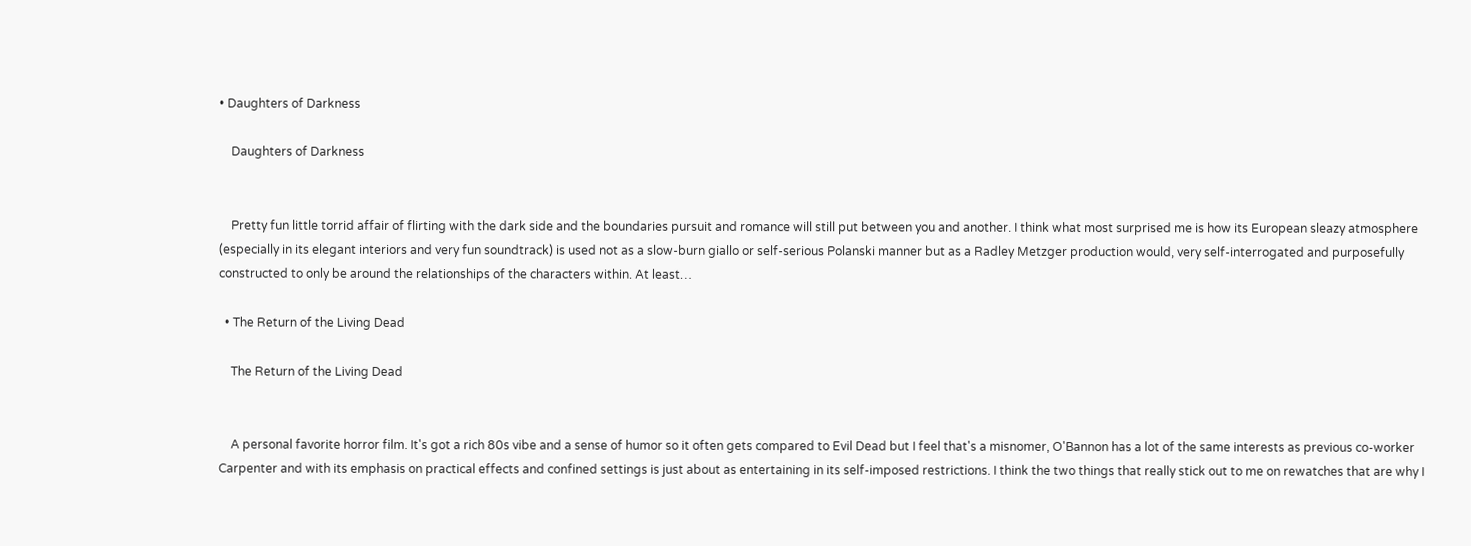• Daughters of Darkness

    Daughters of Darkness


    Pretty fun little torrid affair of flirting with the dark side and the boundaries pursuit and romance will still put between you and another. I think what most surprised me is how its European sleazy atmosphere (especially in its elegant interiors and very fun soundtrack) is used not as a slow-burn giallo or self-serious Polanski manner but as a Radley Metzger production would, very self-interrogated and purposefully constructed to only be around the relationships of the characters within. At least…

  • The Return of the Living Dead

    The Return of the Living Dead


    A personal favorite horror film. It's got a rich 80s vibe and a sense of humor so it often gets compared to Evil Dead but I feel that's a misnomer, O'Bannon has a lot of the same interests as previous co-worker Carpenter and with its emphasis on practical effects and confined settings is just about as entertaining in its self-imposed restrictions. I think the two things that really stick out to me on rewatches that are why I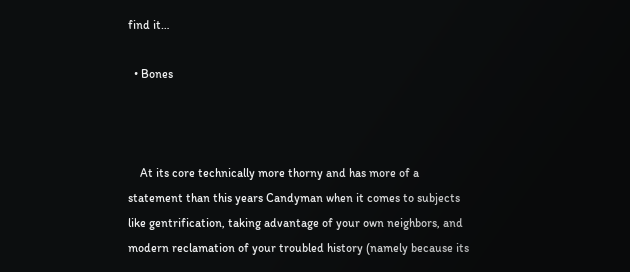find it…

  • Bones



    At its core technically more thorny and has more of a statement than this years Candyman when it comes to subjects like gentrification, taking advantage of your own neighbors, and modern reclamation of your troubled history (namely because its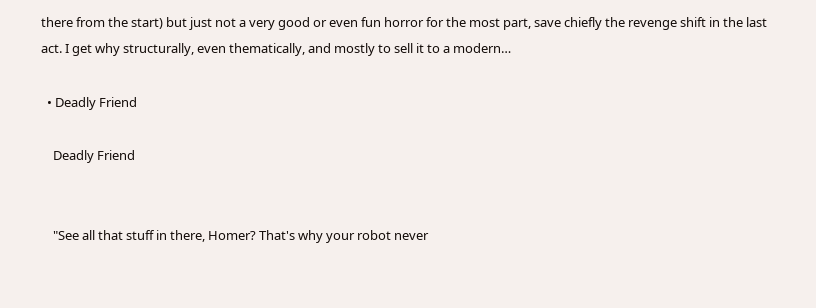there from the start) but just not a very good or even fun horror for the most part, save chiefly the revenge shift in the last act. I get why structurally, even thematically, and mostly to sell it to a modern…

  • Deadly Friend

    Deadly Friend


    "See all that stuff in there, Homer? That's why your robot never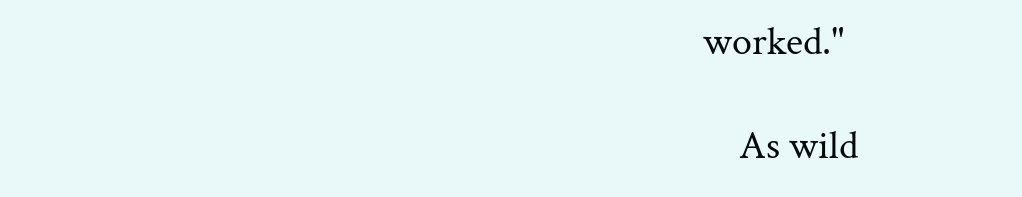worked."

    As wild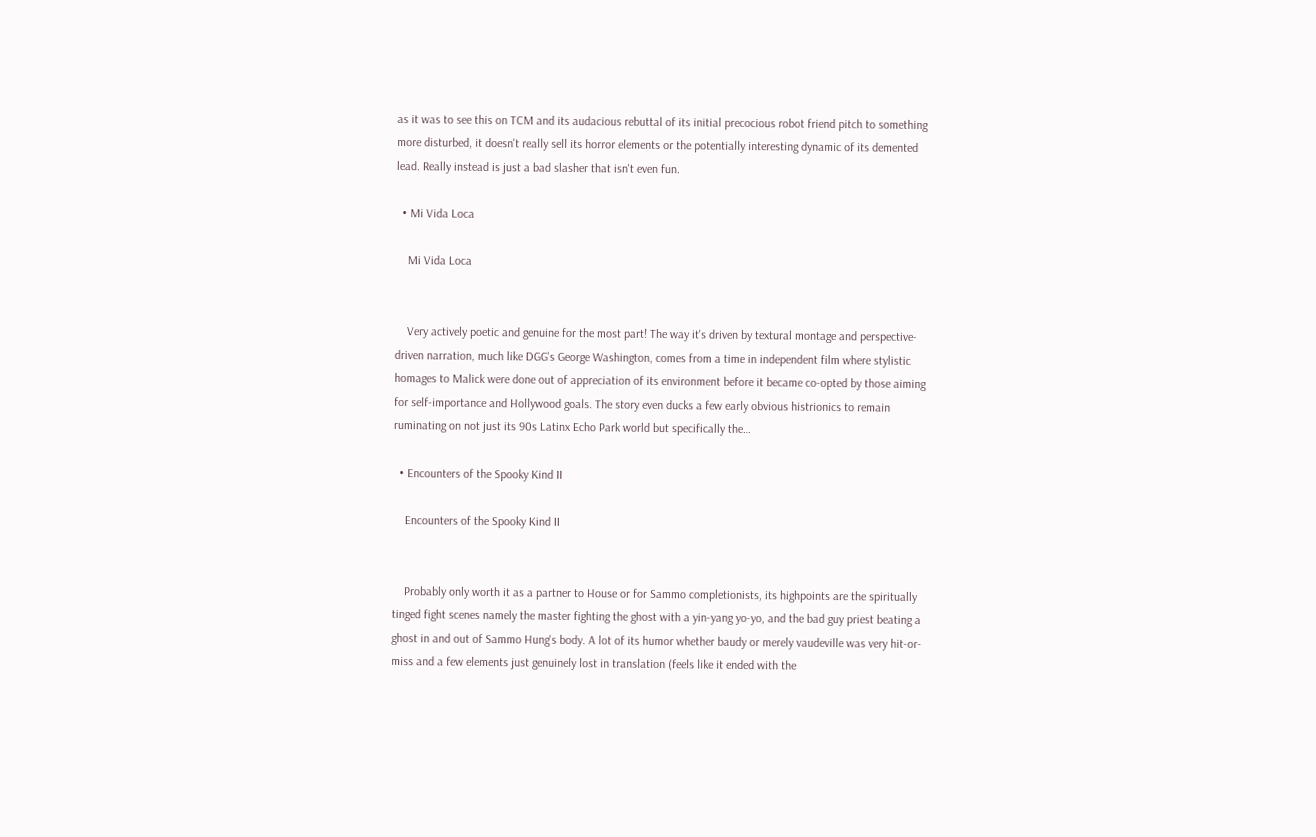as it was to see this on TCM and its audacious rebuttal of its initial precocious robot friend pitch to something more disturbed, it doesn't really sell its horror elements or the potentially interesting dynamic of its demented lead. Really instead is just a bad slasher that isn't even fun.

  • Mi Vida Loca

    Mi Vida Loca


    Very actively poetic and genuine for the most part! The way it's driven by textural montage and perspective-driven narration, much like DGG's George Washington, comes from a time in independent film where stylistic homages to Malick were done out of appreciation of its environment before it became co-opted by those aiming for self-importance and Hollywood goals. The story even ducks a few early obvious histrionics to remain ruminating on not just its 90s Latinx Echo Park world but specifically the…

  • Encounters of the Spooky Kind II

    Encounters of the Spooky Kind II


    Probably only worth it as a partner to House or for Sammo completionists, its highpoints are the spiritually tinged fight scenes namely the master fighting the ghost with a yin-yang yo-yo, and the bad guy priest beating a ghost in and out of Sammo Hung's body. A lot of its humor whether baudy or merely vaudeville was very hit-or-miss and a few elements just genuinely lost in translation (feels like it ended with the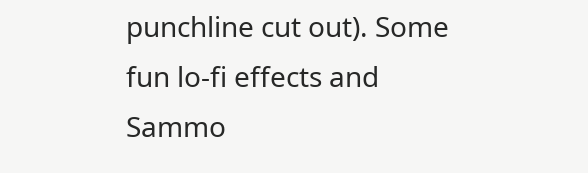punchline cut out). Some fun lo-fi effects and Sammo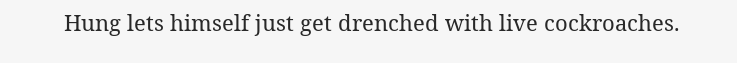Hung lets himself just get drenched with live cockroaches.